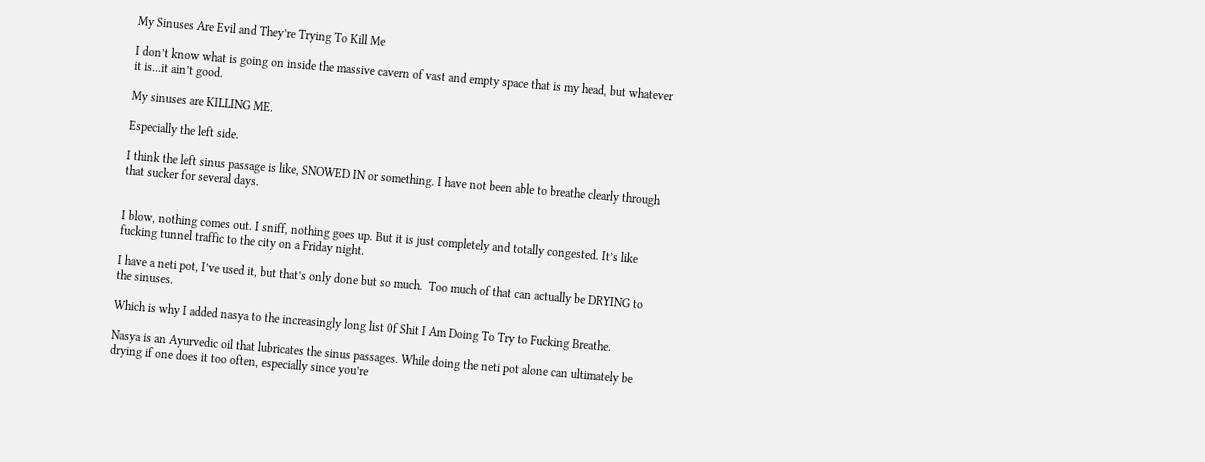My Sinuses Are Evil and They’re Trying To Kill Me

I don’t know what is going on inside the massive cavern of vast and empty space that is my head, but whatever it is…it ain’t good.

My sinuses are KILLING ME.

Especially the left side.

I think the left sinus passage is like, SNOWED IN or something. I have not been able to breathe clearly through that sucker for several days.


I blow, nothing comes out. I sniff, nothing goes up. But it is just completely and totally congested. It’s like fucking tunnel traffic to the city on a Friday night.

I have a neti pot, I’ve used it, but that’s only done but so much.  Too much of that can actually be DRYING to the sinuses.

Which is why I added nasya to the increasingly long list 0f Shit I Am Doing To Try to Fucking Breathe.

Nasya is an Ayurvedic oil that lubricates the sinus passages. While doing the neti pot alone can ultimately be drying if one does it too often, especially since you’re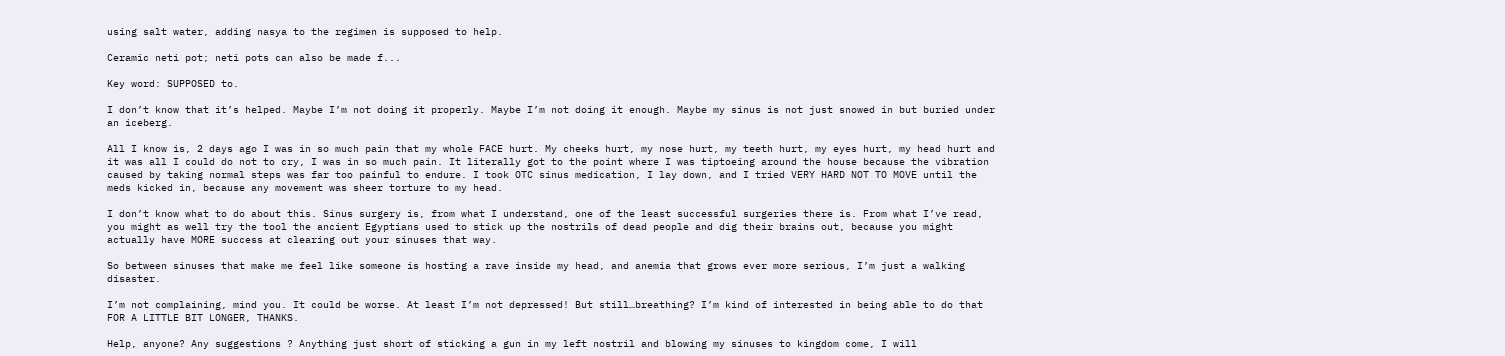using salt water, adding nasya to the regimen is supposed to help.

Ceramic neti pot; neti pots can also be made f...

Key word: SUPPOSED to.

I don’t know that it’s helped. Maybe I’m not doing it properly. Maybe I’m not doing it enough. Maybe my sinus is not just snowed in but buried under an iceberg.

All I know is, 2 days ago I was in so much pain that my whole FACE hurt. My cheeks hurt, my nose hurt, my teeth hurt, my eyes hurt, my head hurt and it was all I could do not to cry, I was in so much pain. It literally got to the point where I was tiptoeing around the house because the vibration caused by taking normal steps was far too painful to endure. I took OTC sinus medication, I lay down, and I tried VERY HARD NOT TO MOVE until the meds kicked in, because any movement was sheer torture to my head.

I don’t know what to do about this. Sinus surgery is, from what I understand, one of the least successful surgeries there is. From what I’ve read, you might as well try the tool the ancient Egyptians used to stick up the nostrils of dead people and dig their brains out, because you might actually have MORE success at clearing out your sinuses that way.

So between sinuses that make me feel like someone is hosting a rave inside my head, and anemia that grows ever more serious, I’m just a walking disaster.

I’m not complaining, mind you. It could be worse. At least I’m not depressed! But still…breathing? I’m kind of interested in being able to do that FOR A LITTLE BIT LONGER, THANKS.

Help, anyone? Any suggestions ? Anything just short of sticking a gun in my left nostril and blowing my sinuses to kingdom come, I will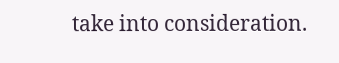take into consideration.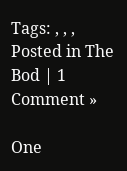Tags: , , ,
Posted in The Bod | 1 Comment »

One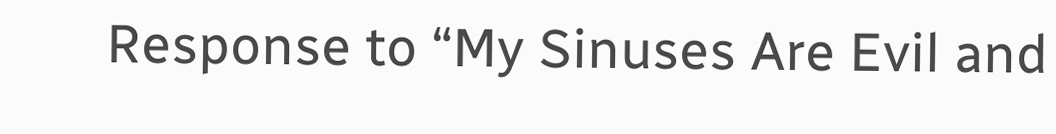Response to “My Sinuses Are Evil and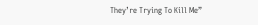They’re Trying To Kill Me”